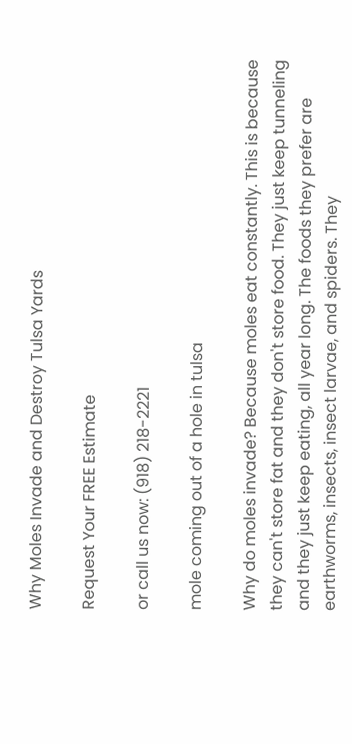Why Moles Invade and Destroy Tulsa Yards

Request Your FREE Estimate

or call us now: (918) 218-2221

mole coming out of a hole in tulsa

Why do moles invade? Because moles eat constantly. This is because they can't store fat and they don't store food. They just keep tunneling and they just keep eating, all year long. The foods they prefer are earthworms, insects, insect larvae, and spiders. They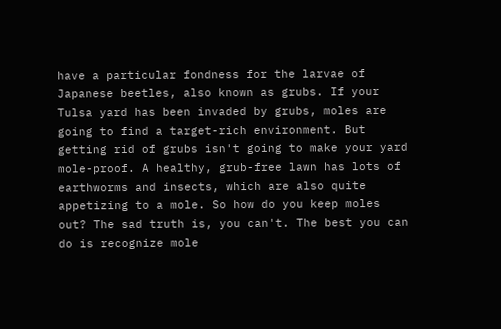have a particular fondness for the larvae of Japanese beetles, also known as grubs. If your Tulsa yard has been invaded by grubs, moles are going to find a target-rich environment. But getting rid of grubs isn't going to make your yard mole-proof. A healthy, grub-free lawn has lots of earthworms and insects, which are also quite appetizing to a mole. So how do you keep moles out? The sad truth is, you can't. The best you can do is recognize mole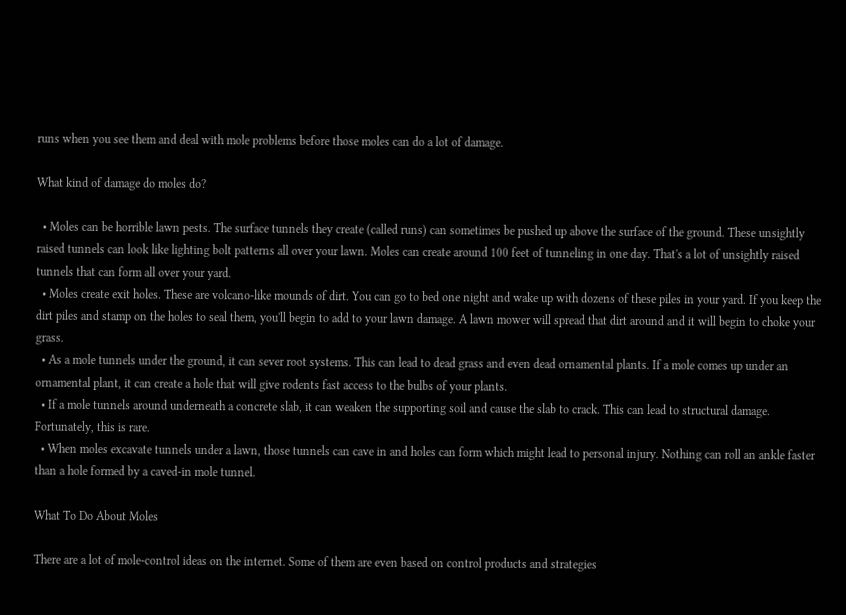runs when you see them and deal with mole problems before those moles can do a lot of damage.

What kind of damage do moles do?

  • Moles can be horrible lawn pests. The surface tunnels they create (called runs) can sometimes be pushed up above the surface of the ground. These unsightly raised tunnels can look like lighting bolt patterns all over your lawn. Moles can create around 100 feet of tunneling in one day. That's a lot of unsightly raised tunnels that can form all over your yard.
  • Moles create exit holes. These are volcano-like mounds of dirt. You can go to bed one night and wake up with dozens of these piles in your yard. If you keep the dirt piles and stamp on the holes to seal them, you'll begin to add to your lawn damage. A lawn mower will spread that dirt around and it will begin to choke your grass.
  • As a mole tunnels under the ground, it can sever root systems. This can lead to dead grass and even dead ornamental plants. If a mole comes up under an ornamental plant, it can create a hole that will give rodents fast access to the bulbs of your plants.
  • If a mole tunnels around underneath a concrete slab, it can weaken the supporting soil and cause the slab to crack. This can lead to structural damage. Fortunately, this is rare.
  • When moles excavate tunnels under a lawn, those tunnels can cave in and holes can form which might lead to personal injury. Nothing can roll an ankle faster than a hole formed by a caved-in mole tunnel.

What To Do About Moles

There are a lot of mole-control ideas on the internet. Some of them are even based on control products and strategies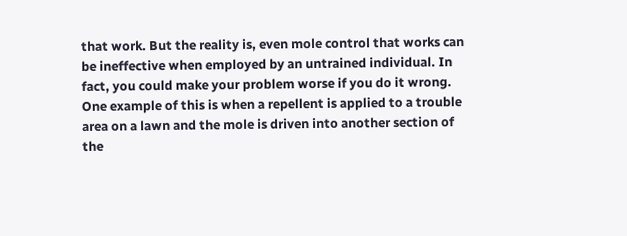that work. But the reality is, even mole control that works can be ineffective when employed by an untrained individual. In fact, you could make your problem worse if you do it wrong. One example of this is when a repellent is applied to a trouble area on a lawn and the mole is driven into another section of the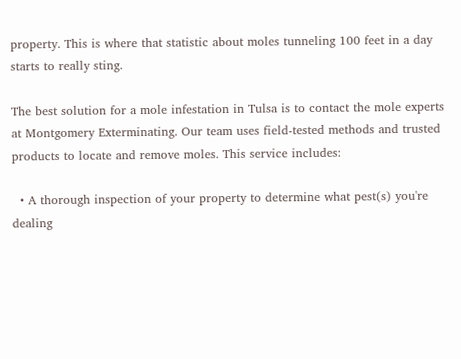property. This is where that statistic about moles tunneling 100 feet in a day starts to really sting.

The best solution for a mole infestation in Tulsa is to contact the mole experts at Montgomery Exterminating. Our team uses field-tested methods and trusted products to locate and remove moles. This service includes:

  • A thorough inspection of your property to determine what pest(s) you're dealing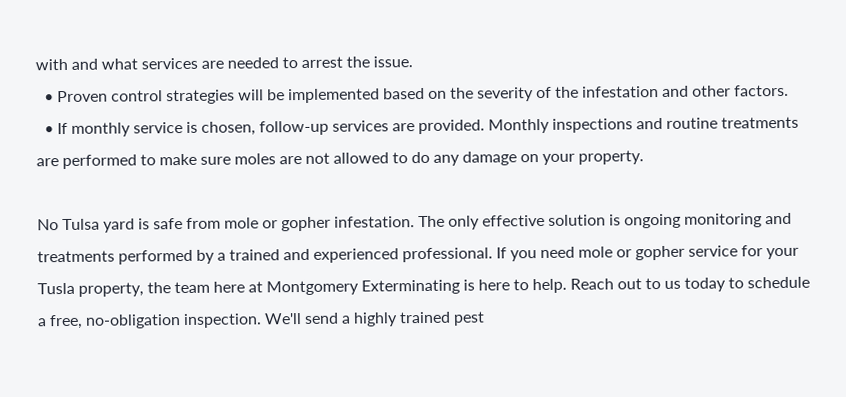with and what services are needed to arrest the issue.
  • Proven control strategies will be implemented based on the severity of the infestation and other factors.
  • If monthly service is chosen, follow-up services are provided. Monthly inspections and routine treatments are performed to make sure moles are not allowed to do any damage on your property.

No Tulsa yard is safe from mole or gopher infestation. The only effective solution is ongoing monitoring and treatments performed by a trained and experienced professional. If you need mole or gopher service for your Tusla property, the team here at Montgomery Exterminating is here to help. Reach out to us today to schedule a free, no-obligation inspection. We'll send a highly trained pest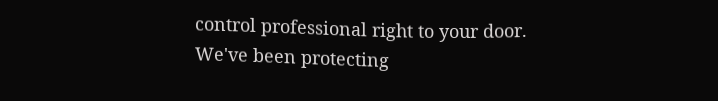control professional right to your door. We've been protecting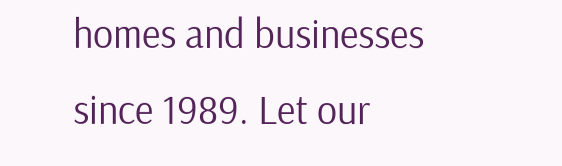homes and businesses since 1989. Let our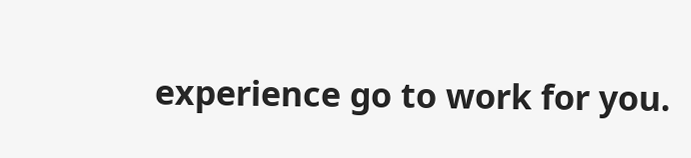experience go to work for you.